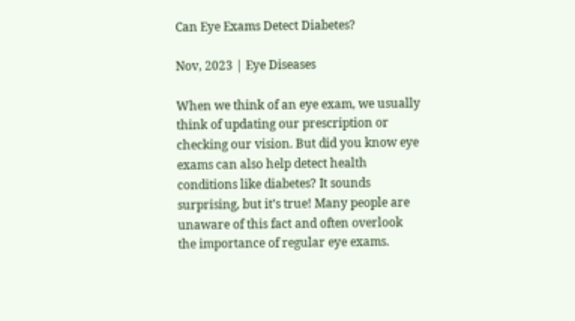Can Eye Exams Detect Diabetes?

Nov, 2023 | Eye Diseases

When we think of an eye exam, we usually think of updating our prescription or checking our vision. But did you know eye exams can also help detect health conditions like diabetes? It sounds surprising, but it’s true! Many people are unaware of this fact and often overlook the importance of regular eye exams.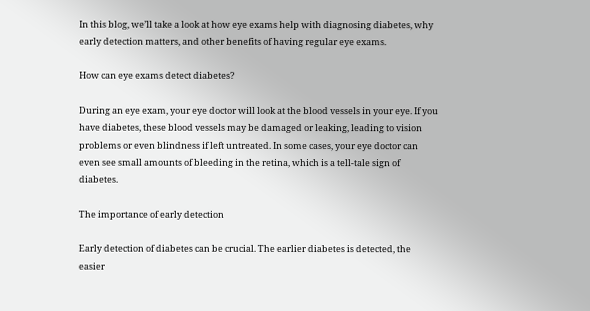In this blog, we’ll take a look at how eye exams help with diagnosing diabetes, why early detection matters, and other benefits of having regular eye exams.

How can eye exams detect diabetes?

During an eye exam, your eye doctor will look at the blood vessels in your eye. If you have diabetes, these blood vessels may be damaged or leaking, leading to vision problems or even blindness if left untreated. In some cases, your eye doctor can even see small amounts of bleeding in the retina, which is a tell-tale sign of diabetes.

The importance of early detection

Early detection of diabetes can be crucial. The earlier diabetes is detected, the easier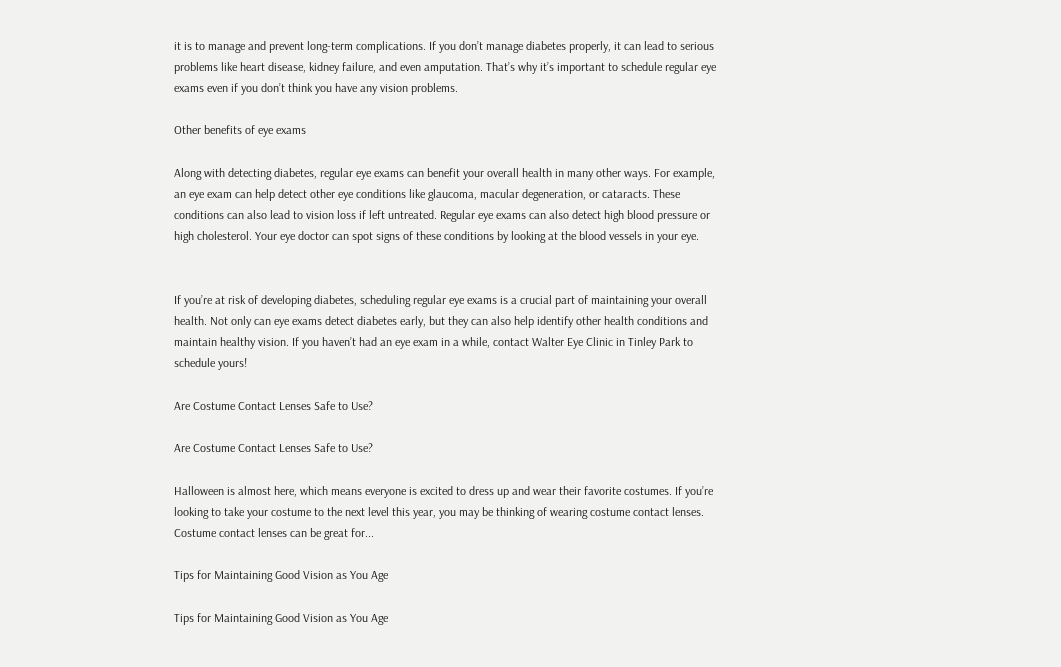it is to manage and prevent long-term complications. If you don’t manage diabetes properly, it can lead to serious problems like heart disease, kidney failure, and even amputation. That’s why it’s important to schedule regular eye exams even if you don’t think you have any vision problems.

Other benefits of eye exams

Along with detecting diabetes, regular eye exams can benefit your overall health in many other ways. For example, an eye exam can help detect other eye conditions like glaucoma, macular degeneration, or cataracts. These conditions can also lead to vision loss if left untreated. Regular eye exams can also detect high blood pressure or high cholesterol. Your eye doctor can spot signs of these conditions by looking at the blood vessels in your eye.


If you’re at risk of developing diabetes, scheduling regular eye exams is a crucial part of maintaining your overall health. Not only can eye exams detect diabetes early, but they can also help identify other health conditions and maintain healthy vision. If you haven’t had an eye exam in a while, contact Walter Eye Clinic in Tinley Park to schedule yours!

Are Costume Contact Lenses Safe to Use?

Are Costume Contact Lenses Safe to Use?

Halloween is almost here, which means everyone is excited to dress up and wear their favorite costumes. If you’re looking to take your costume to the next level this year, you may be thinking of wearing costume contact lenses. Costume contact lenses can be great for...

Tips for Maintaining Good Vision as You Age

Tips for Maintaining Good Vision as You Age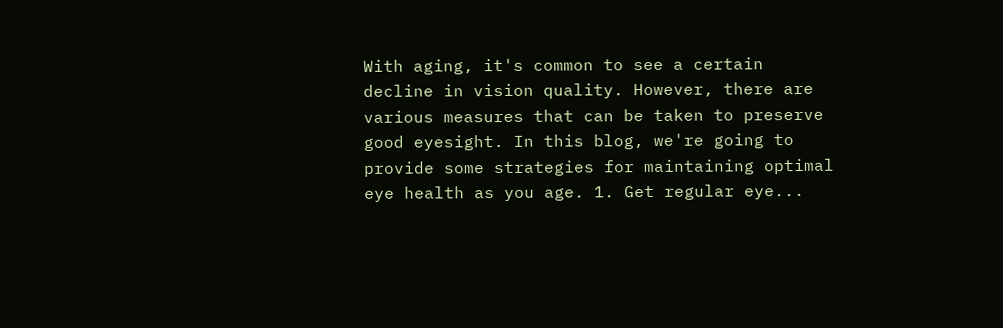With aging, it's common to see a certain decline in vision quality. However, there are various measures that can be taken to preserve good eyesight. In this blog, we're going to provide some strategies for maintaining optimal eye health as you age. 1. Get regular eye...